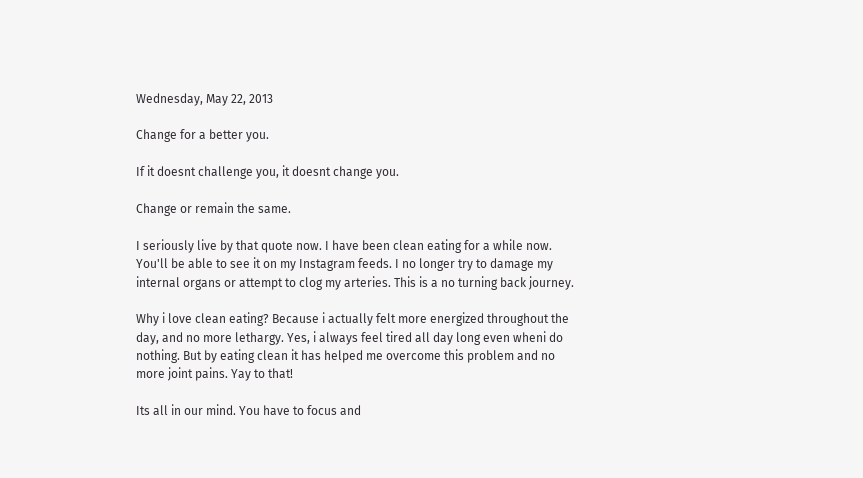Wednesday, May 22, 2013

Change for a better you.

If it doesnt challenge you, it doesnt change you.

Change or remain the same.

I seriously live by that quote now. I have been clean eating for a while now. You'll be able to see it on my Instagram feeds. I no longer try to damage my internal organs or attempt to clog my arteries. This is a no turning back journey.

Why i love clean eating? Because i actually felt more energized throughout the day, and no more lethargy. Yes, i always feel tired all day long even wheni do nothing. But by eating clean it has helped me overcome this problem and no more joint pains. Yay to that!

Its all in our mind. You have to focus and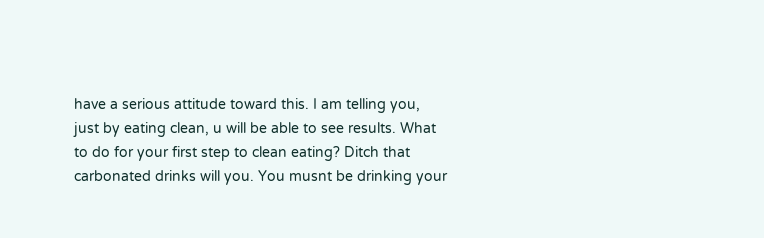have a serious attitude toward this. I am telling you, just by eating clean, u will be able to see results. What to do for your first step to clean eating? Ditch that carbonated drinks will you. You musnt be drinking your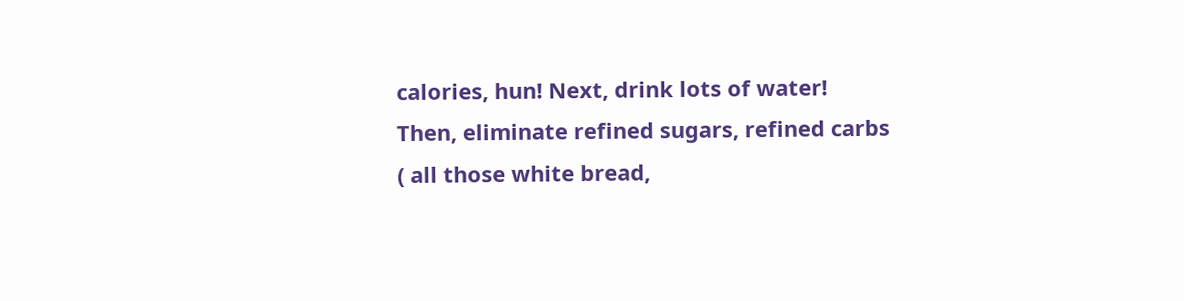calories, hun! Next, drink lots of water! Then, eliminate refined sugars, refined carbs ( all those white bread,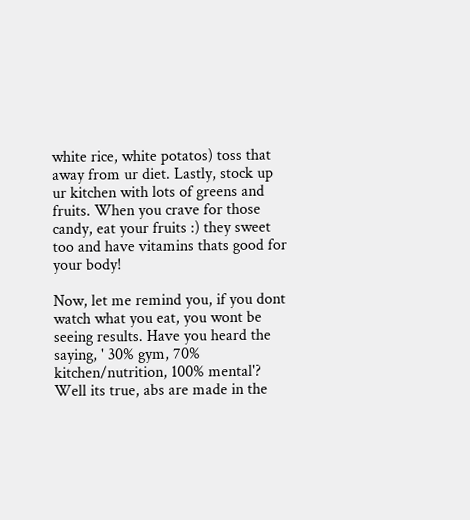white rice, white potatos) toss that away from ur diet. Lastly, stock up ur kitchen with lots of greens and fruits. When you crave for those candy, eat your fruits :) they sweet too and have vitamins thats good for your body!

Now, let me remind you, if you dont watch what you eat, you wont be seeing results. Have you heard the saying, ' 30% gym, 70% kitchen/nutrition, 100% mental'? Well its true, abs are made in the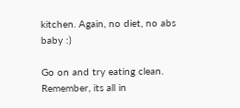kitchen. Again, no diet, no abs baby :)

Go on and try eating clean. Remember, its all in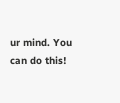ur mind. You can do this!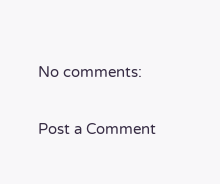No comments:

Post a Comment